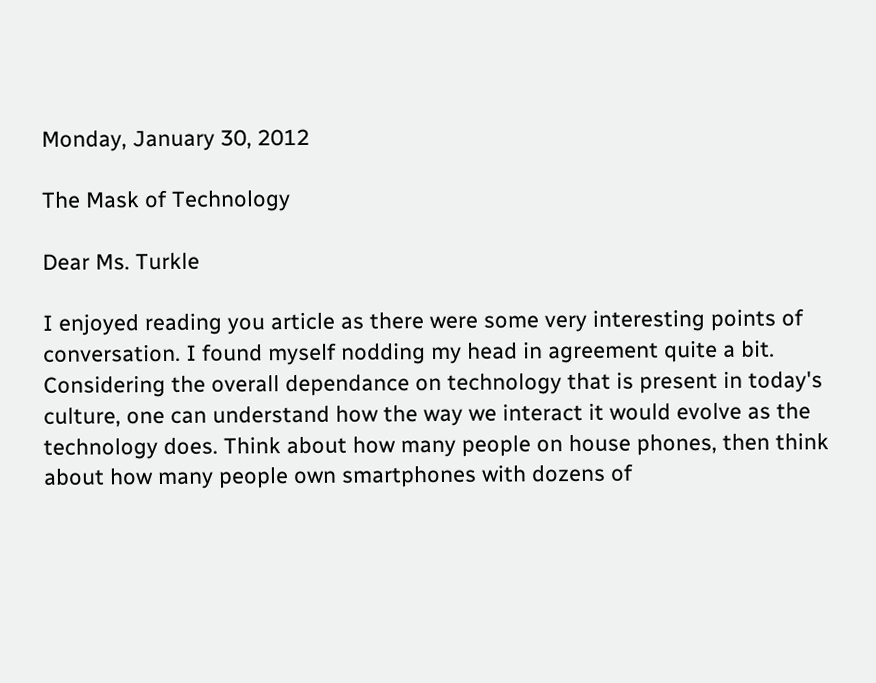Monday, January 30, 2012

The Mask of Technology

Dear Ms. Turkle

I enjoyed reading you article as there were some very interesting points of conversation. I found myself nodding my head in agreement quite a bit. Considering the overall dependance on technology that is present in today's culture, one can understand how the way we interact it would evolve as the technology does. Think about how many people on house phones, then think about how many people own smartphones with dozens of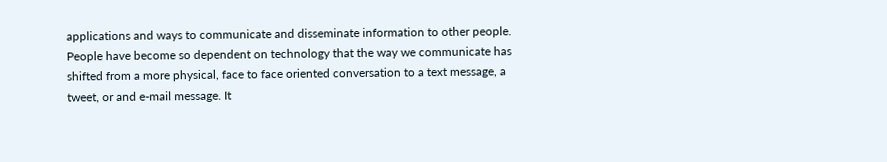applications and ways to communicate and disseminate information to other people. People have become so dependent on technology that the way we communicate has shifted from a more physical, face to face oriented conversation to a text message, a tweet, or and e-mail message. It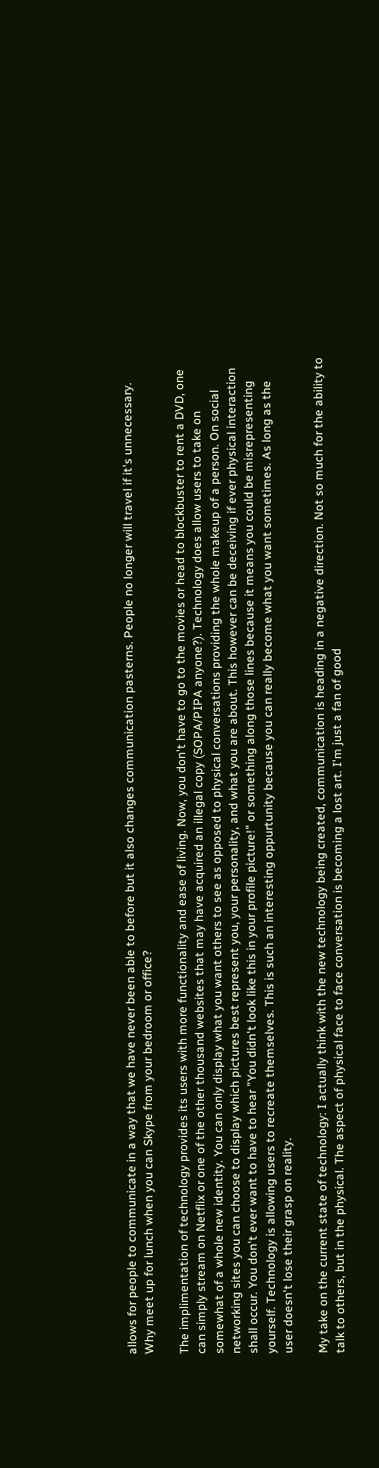allows for people to communicate in a way that we have never been able to before but it also changes communication pasterns. People no longer will travel if it's unnecessary. Why meet up for lunch when you can Skype from your bedroom or office?

The implimentation of technology provides its users with more functionality and ease of living. Now, you don't have to go to the movies or head to blockbuster to rent a DVD, one can simply stream on Netflix or one of the other thousand websites that may have acquired an illegal copy (SOPA/PIPA anyone?). Technology does allow users to take on somewhat of a whole new identity. You can only display what you want others to see as opposed to physical conversations providing the whole makeup of a person. On social networking sites you can choose to display which pictures best represent you, your personality, and what you are about. This however can be deceiving if ever physical interaction shall occur. You don't ever want to have to hear "You didn't look like this in your profile picture!" or something along those lines because it means you could be misrepresenting yourself. Technology is allowing users to recreate themselves. This is such an interesting oppurtunity because you can really become what you want sometimes. As long as the user doesn't lose their grasp on reality.

My take on the current state of technology: I actually think with the new technology being created, communication is heading in a negative direction. Not so much for the ability to talk to others, but in the physical. The aspect of physical face to face conversation is becoming a lost art. I'm just a fan of good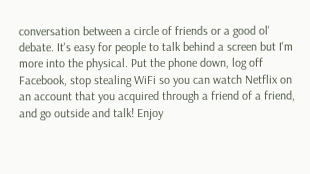conversation between a circle of friends or a good ol' debate. It's easy for people to talk behind a screen but I'm more into the physical. Put the phone down, log off Facebook, stop stealing WiFi so you can watch Netflix on an account that you acquired through a friend of a friend, and go outside and talk! Enjoy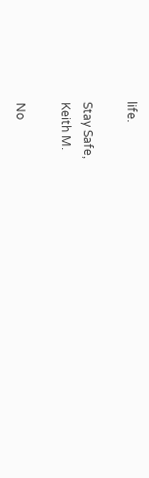life.

Stay Safe,
Keith M.

No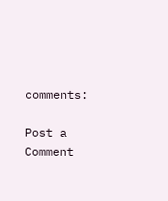comments:

Post a Comment